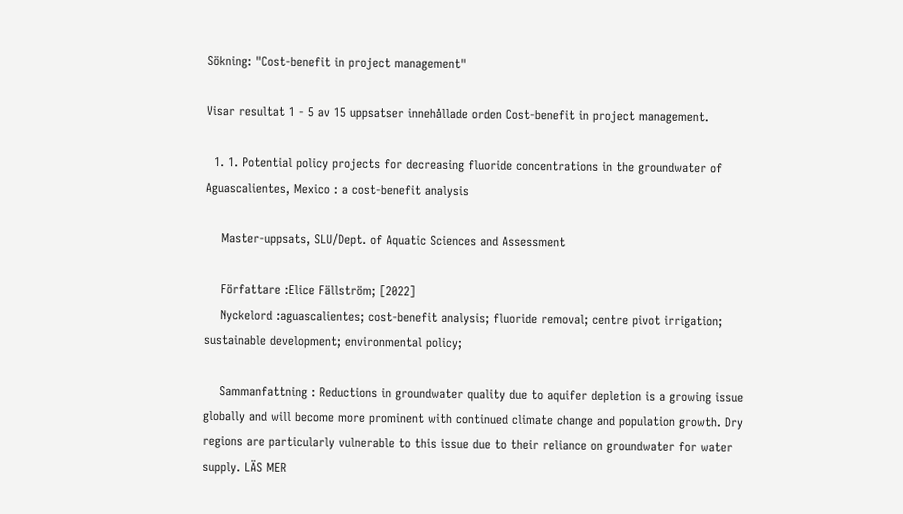Sökning: "Cost-benefit in project management"

Visar resultat 1 - 5 av 15 uppsatser innehållade orden Cost-benefit in project management.

  1. 1. Potential policy projects for decreasing fluoride concentrations in the groundwater of Aguascalientes, Mexico : a cost-benefit analysis

    Master-uppsats, SLU/Dept. of Aquatic Sciences and Assessment

    Författare :Elice Fällström; [2022]
    Nyckelord :aguascalientes; cost-benefit analysis; fluoride removal; centre pivot irrigation; sustainable development; environmental policy;

    Sammanfattning : Reductions in groundwater quality due to aquifer depletion is a growing issue globally and will become more prominent with continued climate change and population growth. Dry regions are particularly vulnerable to this issue due to their reliance on groundwater for water supply. LÄS MER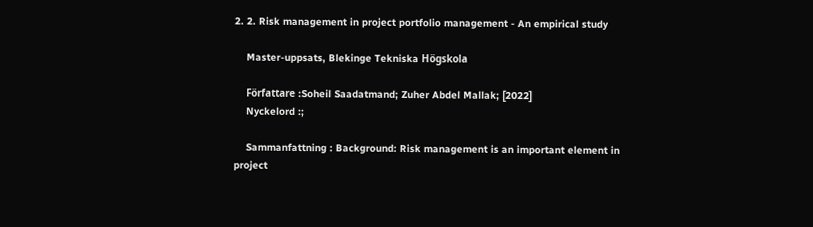2. 2. Risk management in project portfolio management - An empirical study

    Master-uppsats, Blekinge Tekniska Högskola

    Författare :Soheil Saadatmand; Zuher Abdel Mallak; [2022]
    Nyckelord :;

    Sammanfattning : Background: Risk management is an important element in project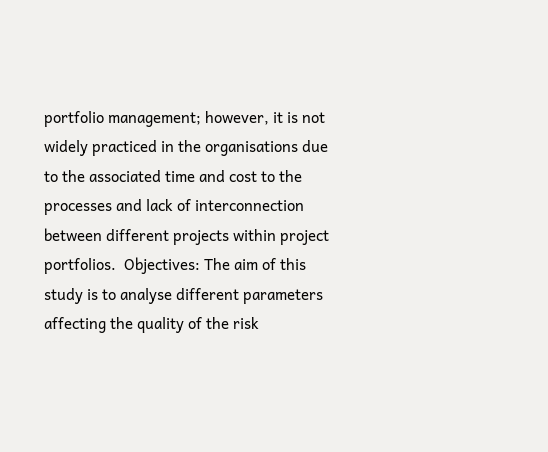portfolio management; however, it is not widely practiced in the organisations due to the associated time and cost to the processes and lack of interconnection between different projects within project portfolios.  Objectives: The aim of this study is to analyse different parameters affecting the quality of the risk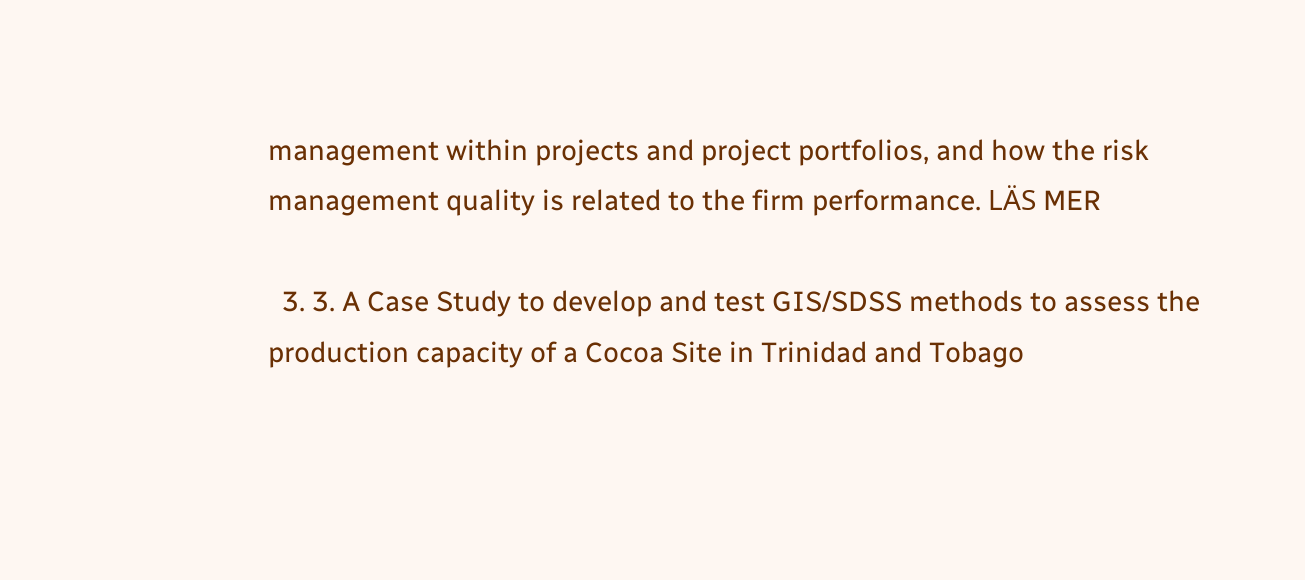management within projects and project portfolios, and how the risk management quality is related to the firm performance. LÄS MER

  3. 3. A Case Study to develop and test GIS/SDSS methods to assess the production capacity of a Cocoa Site in Trinidad and Tobago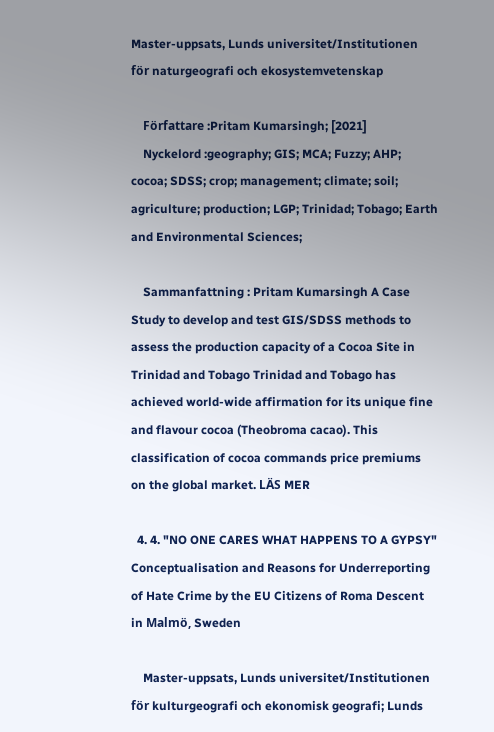Master-uppsats, Lunds universitet/Institutionen för naturgeografi och ekosystemvetenskap

    Författare :Pritam Kumarsingh; [2021]
    Nyckelord :geography; GIS; MCA; Fuzzy; AHP; cocoa; SDSS; crop; management; climate; soil; agriculture; production; LGP; Trinidad; Tobago; Earth and Environmental Sciences;

    Sammanfattning : Pritam Kumarsingh A Case Study to develop and test GIS/SDSS methods to assess the production capacity of a Cocoa Site in Trinidad and Tobago Trinidad and Tobago has achieved world-wide affirmation for its unique fine and flavour cocoa (Theobroma cacao). This classification of cocoa commands price premiums on the global market. LÄS MER

  4. 4. "NO ONE CARES WHAT HAPPENS TO A GYPSY" Conceptualisation and Reasons for Underreporting of Hate Crime by the EU Citizens of Roma Descent in Malmö, Sweden

    Master-uppsats, Lunds universitet/Institutionen för kulturgeografi och ekonomisk geografi; Lunds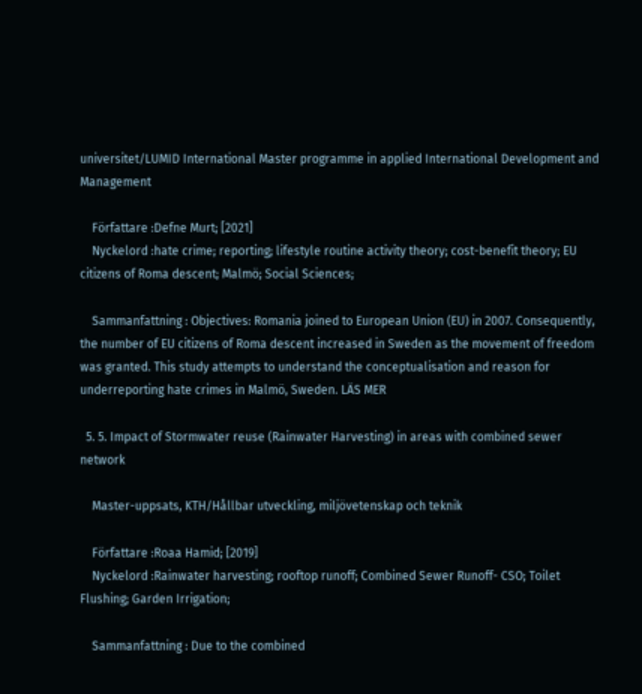universitet/LUMID International Master programme in applied International Development and Management

    Författare :Defne Murt; [2021]
    Nyckelord :hate crime; reporting; lifestyle routine activity theory; cost-benefit theory; EU citizens of Roma descent; Malmö; Social Sciences;

    Sammanfattning : Objectives: Romania joined to European Union (EU) in 2007. Consequently, the number of EU citizens of Roma descent increased in Sweden as the movement of freedom was granted. This study attempts to understand the conceptualisation and reason for underreporting hate crimes in Malmö, Sweden. LÄS MER

  5. 5. Impact of Stormwater reuse (Rainwater Harvesting) in areas with combined sewer network

    Master-uppsats, KTH/Hållbar utveckling, miljövetenskap och teknik

    Författare :Roaa Hamid; [2019]
    Nyckelord :Rainwater harvesting; rooftop runoff; Combined Sewer Runoff- CSO; Toilet Flushing; Garden Irrigation;

    Sammanfattning : Due to the combined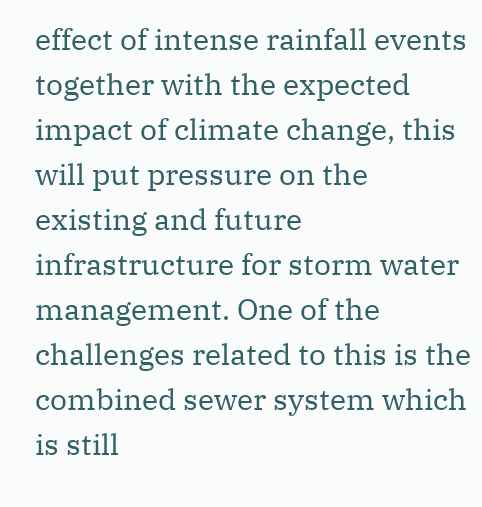effect of intense rainfall events together with the expected impact of climate change, this will put pressure on the existing and future infrastructure for storm water management. One of the challenges related to this is the combined sewer system which is still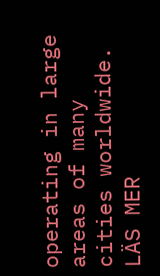operating in large areas of many cities worldwide. LÄS MER